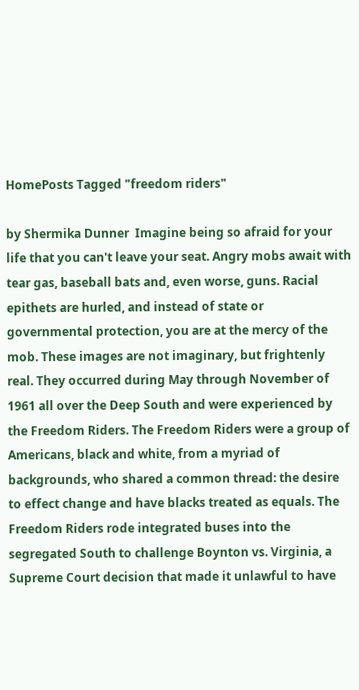HomePosts Tagged "freedom riders"

by Shermika Dunner  Imagine being so afraid for your life that you can't leave your seat. Angry mobs await with tear gas, baseball bats and, even worse, guns. Racial epithets are hurled, and instead of state or governmental protection, you are at the mercy of the mob. These images are not imaginary, but frightenly real. They occurred during May through November of 1961 all over the Deep South and were experienced by the Freedom Riders. The Freedom Riders were a group of Americans, black and white, from a myriad of backgrounds, who shared a common thread: the desire to effect change and have blacks treated as equals. The Freedom Riders rode integrated buses into the segregated South to challenge Boynton vs. Virginia, a Supreme Court decision that made it unlawful to have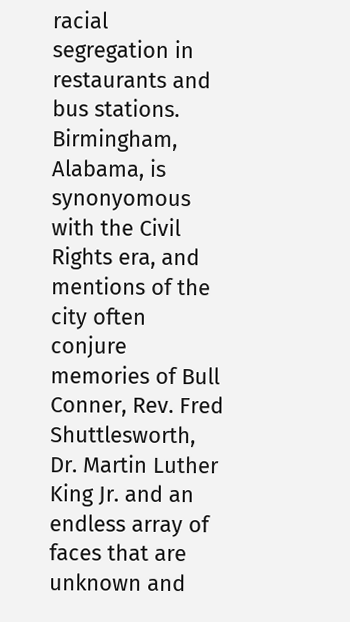racial segregation in restaurants and bus stations. Birmingham, Alabama, is synonyomous with the Civil Rights era, and mentions of the city often conjure memories of Bull Conner, Rev. Fred Shuttlesworth, Dr. Martin Luther King Jr. and an endless array of faces that are unknown and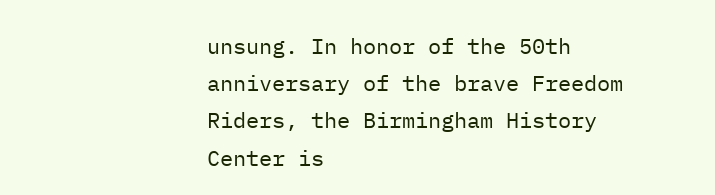unsung. In honor of the 50th anniversary of the brave Freedom Riders, the Birmingham History Center is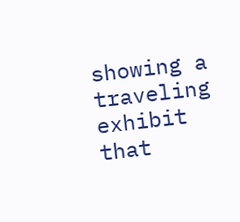showing a traveling exhibit that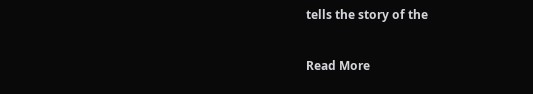tells the story of the

Read More